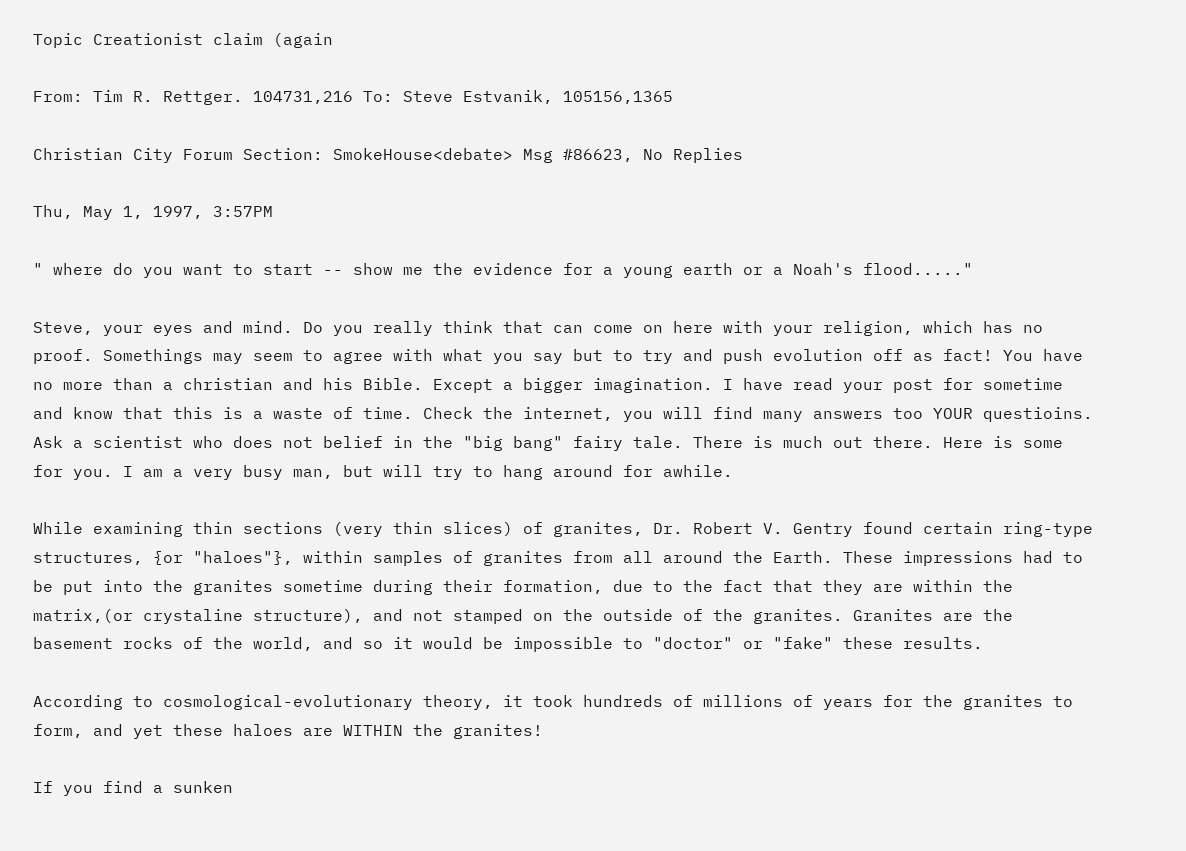Topic Creationist claim (again

From: Tim R. Rettger. 104731,216 To: Steve Estvanik, 105156,1365

Christian City Forum Section: SmokeHouse<debate> Msg #86623, No Replies

Thu, May 1, 1997, 3:57PM

" where do you want to start -- show me the evidence for a young earth or a Noah's flood....."

Steve, your eyes and mind. Do you really think that can come on here with your religion, which has no proof. Somethings may seem to agree with what you say but to try and push evolution off as fact! You have no more than a christian and his Bible. Except a bigger imagination. I have read your post for sometime and know that this is a waste of time. Check the internet, you will find many answers too YOUR questioins. Ask a scientist who does not belief in the "big bang" fairy tale. There is much out there. Here is some for you. I am a very busy man, but will try to hang around for awhile.

While examining thin sections (very thin slices) of granites, Dr. Robert V. Gentry found certain ring-type structures, {or "haloes"}, within samples of granites from all around the Earth. These impressions had to be put into the granites sometime during their formation, due to the fact that they are within the matrix,(or crystaline structure), and not stamped on the outside of the granites. Granites are the basement rocks of the world, and so it would be impossible to "doctor" or "fake" these results.

According to cosmological-evolutionary theory, it took hundreds of millions of years for the granites to form, and yet these haloes are WITHIN the granites!

If you find a sunken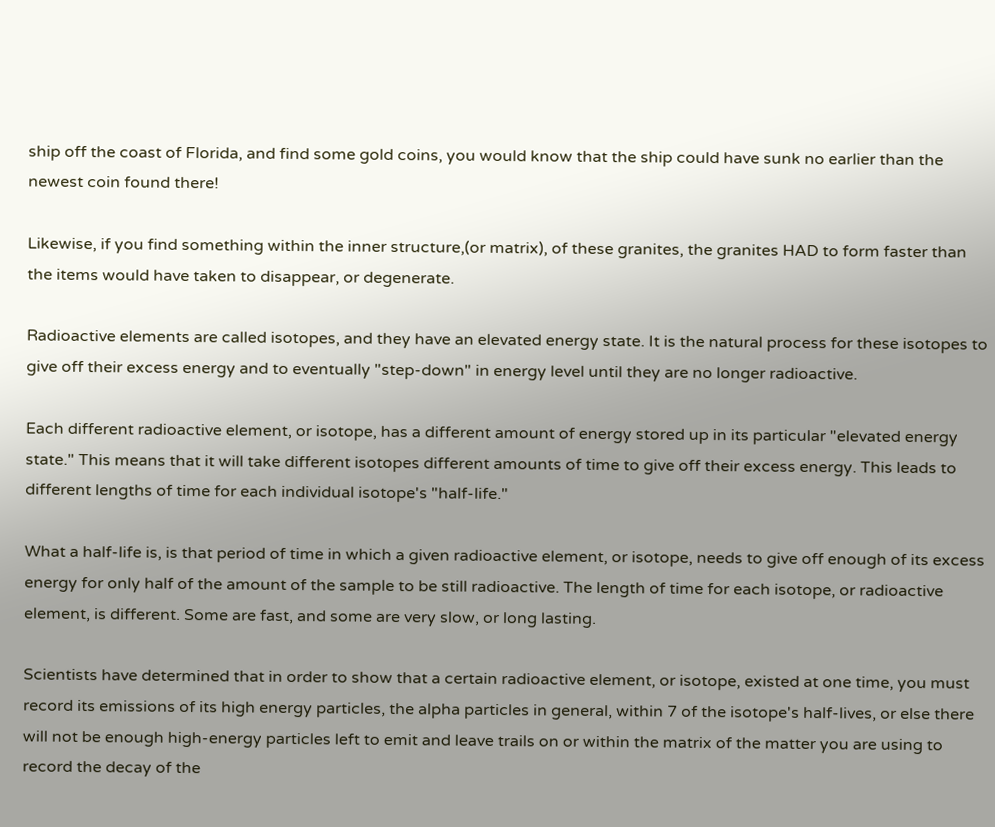ship off the coast of Florida, and find some gold coins, you would know that the ship could have sunk no earlier than the newest coin found there!

Likewise, if you find something within the inner structure,(or matrix), of these granites, the granites HAD to form faster than the items would have taken to disappear, or degenerate.

Radioactive elements are called isotopes, and they have an elevated energy state. It is the natural process for these isotopes to give off their excess energy and to eventually "step-down" in energy level until they are no longer radioactive.

Each different radioactive element, or isotope, has a different amount of energy stored up in its particular "elevated energy state." This means that it will take different isotopes different amounts of time to give off their excess energy. This leads to different lengths of time for each individual isotope's "half-life."

What a half-life is, is that period of time in which a given radioactive element, or isotope, needs to give off enough of its excess energy for only half of the amount of the sample to be still radioactive. The length of time for each isotope, or radioactive element, is different. Some are fast, and some are very slow, or long lasting.

Scientists have determined that in order to show that a certain radioactive element, or isotope, existed at one time, you must record its emissions of its high energy particles, the alpha particles in general, within 7 of the isotope's half-lives, or else there will not be enough high-energy particles left to emit and leave trails on or within the matrix of the matter you are using to record the decay of the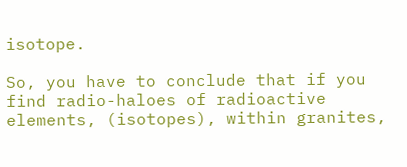isotope.

So, you have to conclude that if you find radio-haloes of radioactive elements, (isotopes), within granites,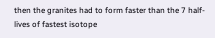then the granites had to form faster than the 7 half-lives of fastest isotope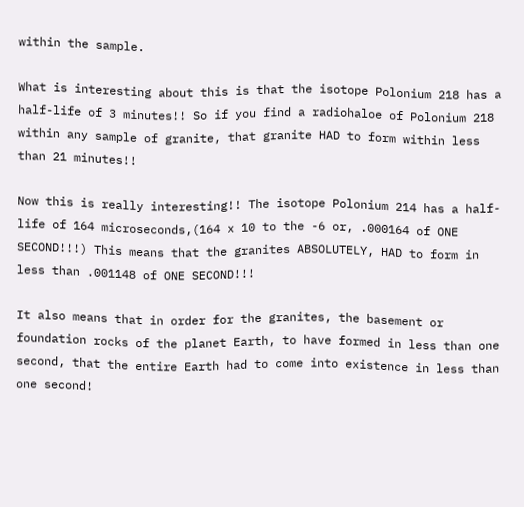within the sample.

What is interesting about this is that the isotope Polonium 218 has a half-life of 3 minutes!! So if you find a radiohaloe of Polonium 218 within any sample of granite, that granite HAD to form within less than 21 minutes!!

Now this is really interesting!! The isotope Polonium 214 has a half-life of 164 microseconds,(164 x 10 to the -6 or, .000164 of ONE SECOND!!!) This means that the granites ABSOLUTELY, HAD to form in less than .001148 of ONE SECOND!!!

It also means that in order for the granites, the basement or foundation rocks of the planet Earth, to have formed in less than one second, that the entire Earth had to come into existence in less than one second!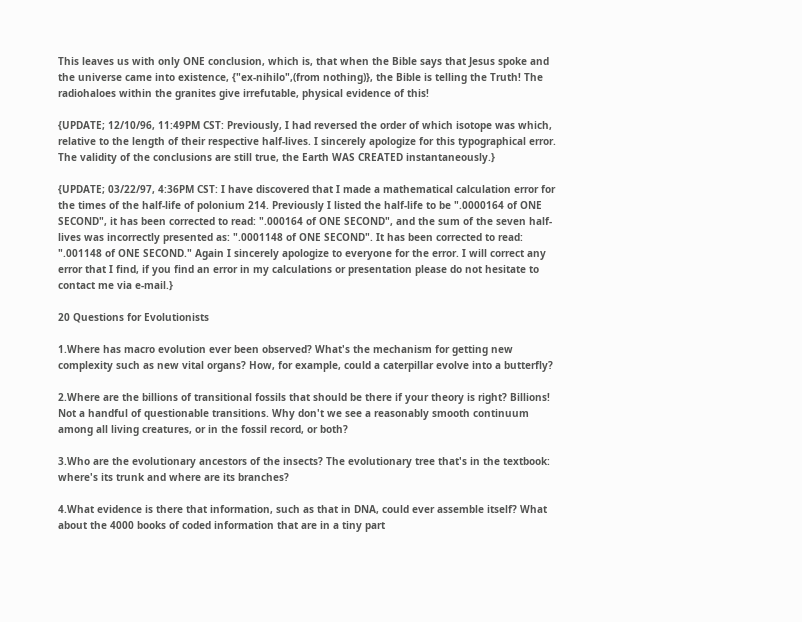This leaves us with only ONE conclusion, which is, that when the Bible says that Jesus spoke and the universe came into existence, {"ex-nihilo",(from nothing)}, the Bible is telling the Truth! The radiohaloes within the granites give irrefutable, physical evidence of this!

{UPDATE; 12/10/96, 11:49PM CST: Previously, I had reversed the order of which isotope was which, relative to the length of their respective half-lives. I sincerely apologize for this typographical error. The validity of the conclusions are still true, the Earth WAS CREATED instantaneously.}

{UPDATE; 03/22/97, 4:36PM CST: I have discovered that I made a mathematical calculation error for the times of the half-life of polonium 214. Previously I listed the half-life to be ".0000164 of ONE SECOND", it has been corrected to read: ".000164 of ONE SECOND", and the sum of the seven half-lives was incorrectly presented as: ".0001148 of ONE SECOND". It has been corrected to read: ".001148 of ONE SECOND." Again I sincerely apologize to everyone for the error. I will correct any error that I find, if you find an error in my calculations or presentation please do not hesitate to contact me via e-mail.}

20 Questions for Evolutionists

1.Where has macro evolution ever been observed? What's the mechanism for getting new complexity such as new vital organs? How, for example, could a caterpillar evolve into a butterfly?

2.Where are the billions of transitional fossils that should be there if your theory is right? Billions! Not a handful of questionable transitions. Why don't we see a reasonably smooth continuum among all living creatures, or in the fossil record, or both?

3.Who are the evolutionary ancestors of the insects? The evolutionary tree that's in the textbook: where's its trunk and where are its branches?

4.What evidence is there that information, such as that in DNA, could ever assemble itself? What about the 4000 books of coded information that are in a tiny part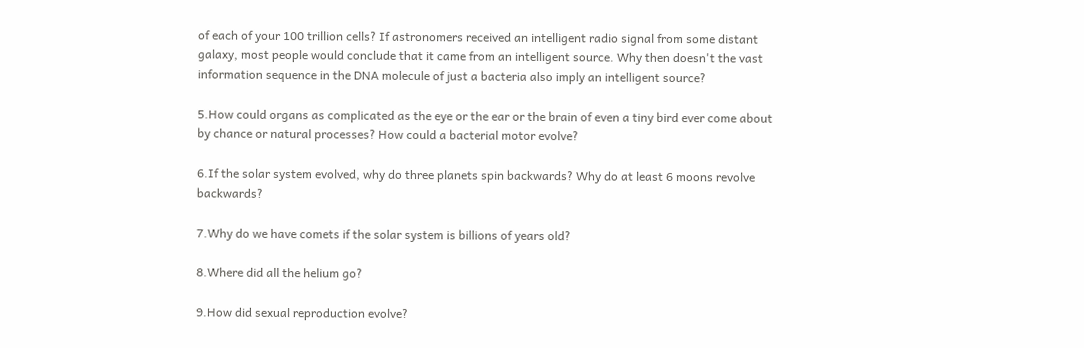of each of your 100 trillion cells? If astronomers received an intelligent radio signal from some distant galaxy, most people would conclude that it came from an intelligent source. Why then doesn't the vast information sequence in the DNA molecule of just a bacteria also imply an intelligent source?

5.How could organs as complicated as the eye or the ear or the brain of even a tiny bird ever come about by chance or natural processes? How could a bacterial motor evolve?

6.If the solar system evolved, why do three planets spin backwards? Why do at least 6 moons revolve backwards?

7.Why do we have comets if the solar system is billions of years old?

8.Where did all the helium go?

9.How did sexual reproduction evolve?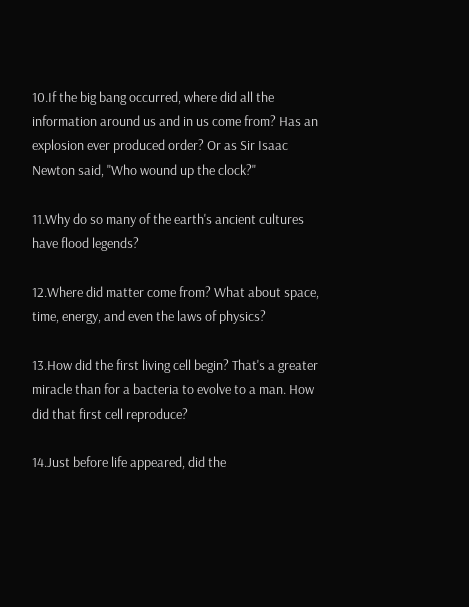10.If the big bang occurred, where did all the information around us and in us come from? Has an explosion ever produced order? Or as Sir Isaac Newton said, "Who wound up the clock?"

11.Why do so many of the earth's ancient cultures have flood legends?

12.Where did matter come from? What about space, time, energy, and even the laws of physics?

13.How did the first living cell begin? That's a greater miracle than for a bacteria to evolve to a man. How did that first cell reproduce?

14.Just before life appeared, did the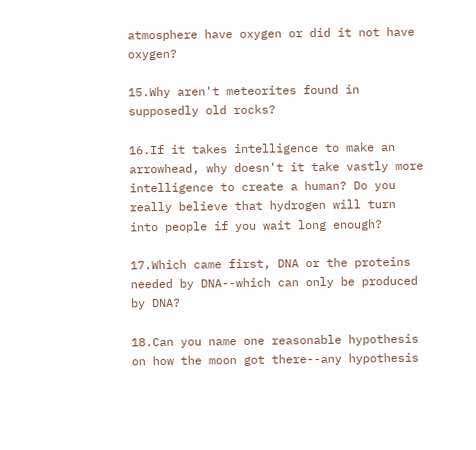atmosphere have oxygen or did it not have oxygen?

15.Why aren't meteorites found in supposedly old rocks?

16.If it takes intelligence to make an arrowhead, why doesn't it take vastly more intelligence to create a human? Do you really believe that hydrogen will turn into people if you wait long enough?

17.Which came first, DNA or the proteins needed by DNA--which can only be produced by DNA?

18.Can you name one reasonable hypothesis on how the moon got there--any hypothesis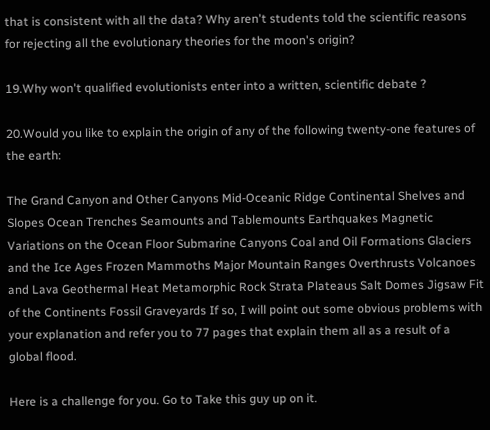that is consistent with all the data? Why aren't students told the scientific reasons for rejecting all the evolutionary theories for the moon's origin?

19.Why won't qualified evolutionists enter into a written, scientific debate ?

20.Would you like to explain the origin of any of the following twenty-one features of the earth:

The Grand Canyon and Other Canyons Mid-Oceanic Ridge Continental Shelves and Slopes Ocean Trenches Seamounts and Tablemounts Earthquakes Magnetic Variations on the Ocean Floor Submarine Canyons Coal and Oil Formations Glaciers and the Ice Ages Frozen Mammoths Major Mountain Ranges Overthrusts Volcanoes and Lava Geothermal Heat Metamorphic Rock Strata Plateaus Salt Domes Jigsaw Fit of the Continents Fossil Graveyards If so, I will point out some obvious problems with your explanation and refer you to 77 pages that explain them all as a result of a global flood.

Here is a challenge for you. Go to Take this guy up on it.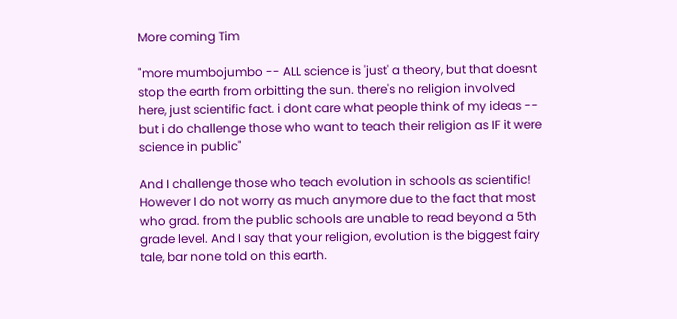More coming Tim

"more mumbojumbo -- ALL science is 'just' a theory, but that doesnt stop the earth from orbitting the sun. there's no religion involved here, just scientific fact. i dont care what people think of my ideas -- but i do challenge those who want to teach their religion as IF it were science in public"

And I challenge those who teach evolution in schools as scientific! However I do not worry as much anymore due to the fact that most who grad. from the public schools are unable to read beyond a 5th grade level. And I say that your religion, evolution is the biggest fairy tale, bar none told on this earth.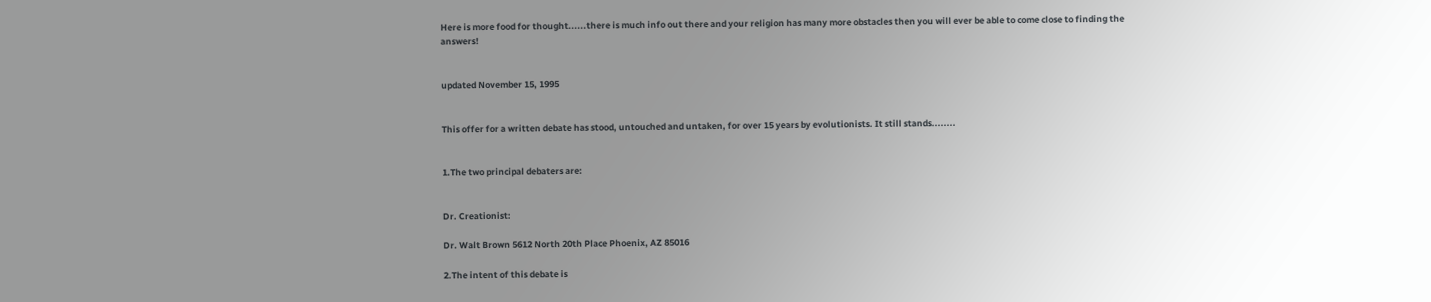Here is more food for thought......there is much info out there and your religion has many more obstacles then you will ever be able to come close to finding the answers!


updated November 15, 1995


This offer for a written debate has stood, untouched and untaken, for over 15 years by evolutionists. It still stands........


1.The two principal debaters are:


Dr. Creationist:

Dr. Walt Brown 5612 North 20th Place Phoenix, AZ 85016

2.The intent of this debate is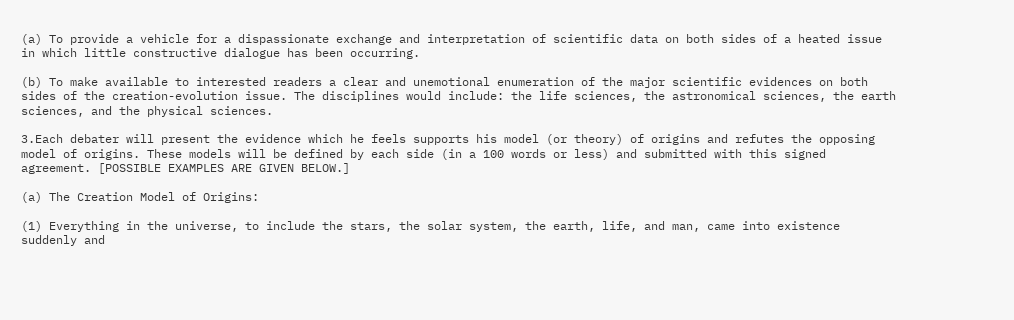(a) To provide a vehicle for a dispassionate exchange and interpretation of scientific data on both sides of a heated issue in which little constructive dialogue has been occurring.

(b) To make available to interested readers a clear and unemotional enumeration of the major scientific evidences on both sides of the creation-evolution issue. The disciplines would include: the life sciences, the astronomical sciences, the earth sciences, and the physical sciences.

3.Each debater will present the evidence which he feels supports his model (or theory) of origins and refutes the opposing model of origins. These models will be defined by each side (in a 100 words or less) and submitted with this signed agreement. [POSSIBLE EXAMPLES ARE GIVEN BELOW.]

(a) The Creation Model of Origins:

(1) Everything in the universe, to include the stars, the solar system, the earth, life, and man, came into existence suddenly and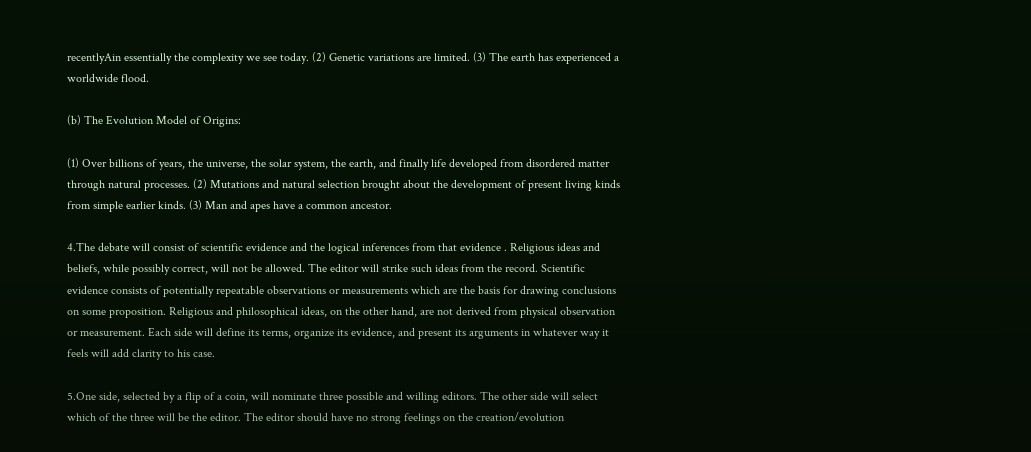recentlyAin essentially the complexity we see today. (2) Genetic variations are limited. (3) The earth has experienced a worldwide flood.

(b) The Evolution Model of Origins:

(1) Over billions of years, the universe, the solar system, the earth, and finally life developed from disordered matter through natural processes. (2) Mutations and natural selection brought about the development of present living kinds from simple earlier kinds. (3) Man and apes have a common ancestor.

4.The debate will consist of scientific evidence and the logical inferences from that evidence . Religious ideas and beliefs, while possibly correct, will not be allowed. The editor will strike such ideas from the record. Scientific evidence consists of potentially repeatable observations or measurements which are the basis for drawing conclusions on some proposition. Religious and philosophical ideas, on the other hand, are not derived from physical observation or measurement. Each side will define its terms, organize its evidence, and present its arguments in whatever way it feels will add clarity to his case.

5.One side, selected by a flip of a coin, will nominate three possible and willing editors. The other side will select which of the three will be the editor. The editor should have no strong feelings on the creation/evolution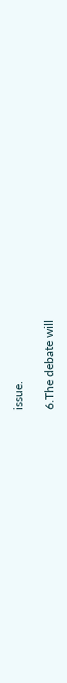issue.

6.The debate will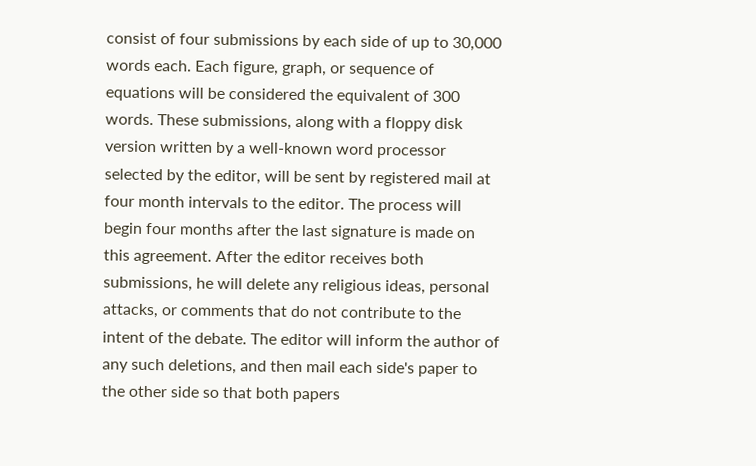consist of four submissions by each side of up to 30,000 words each. Each figure, graph, or sequence of equations will be considered the equivalent of 300 words. These submissions, along with a floppy disk version written by a well-known word processor selected by the editor, will be sent by registered mail at four month intervals to the editor. The process will begin four months after the last signature is made on this agreement. After the editor receives both submissions, he will delete any religious ideas, personal attacks, or comments that do not contribute to the intent of the debate. The editor will inform the author of any such deletions, and then mail each side's paper to the other side so that both papers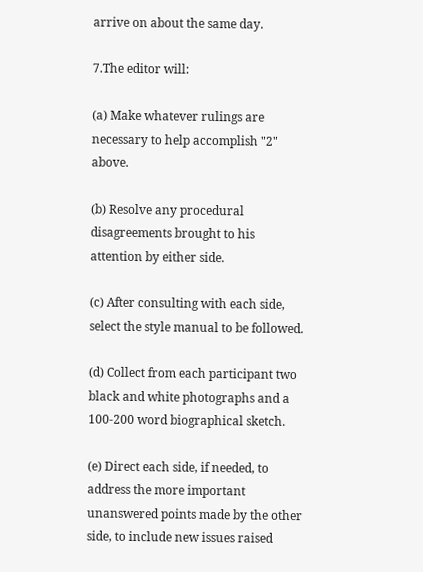arrive on about the same day.

7.The editor will:

(a) Make whatever rulings are necessary to help accomplish "2" above.

(b) Resolve any procedural disagreements brought to his attention by either side.

(c) After consulting with each side, select the style manual to be followed.

(d) Collect from each participant two black and white photographs and a 100-200 word biographical sketch.

(e) Direct each side, if needed, to address the more important unanswered points made by the other side, to include new issues raised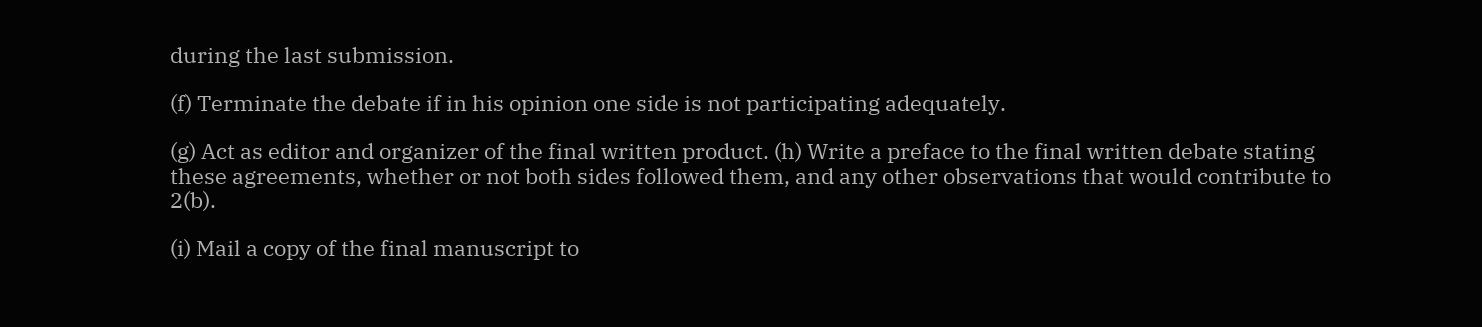during the last submission.

(f) Terminate the debate if in his opinion one side is not participating adequately.

(g) Act as editor and organizer of the final written product. (h) Write a preface to the final written debate stating these agreements, whether or not both sides followed them, and any other observations that would contribute to 2(b).

(i) Mail a copy of the final manuscript to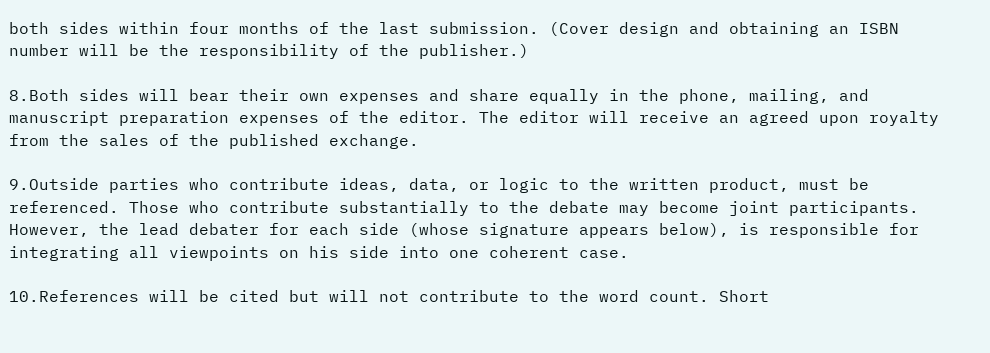both sides within four months of the last submission. (Cover design and obtaining an ISBN number will be the responsibility of the publisher.)

8.Both sides will bear their own expenses and share equally in the phone, mailing, and manuscript preparation expenses of the editor. The editor will receive an agreed upon royalty from the sales of the published exchange.

9.Outside parties who contribute ideas, data, or logic to the written product, must be referenced. Those who contribute substantially to the debate may become joint participants. However, the lead debater for each side (whose signature appears below), is responsible for integrating all viewpoints on his side into one coherent case.

10.References will be cited but will not contribute to the word count. Short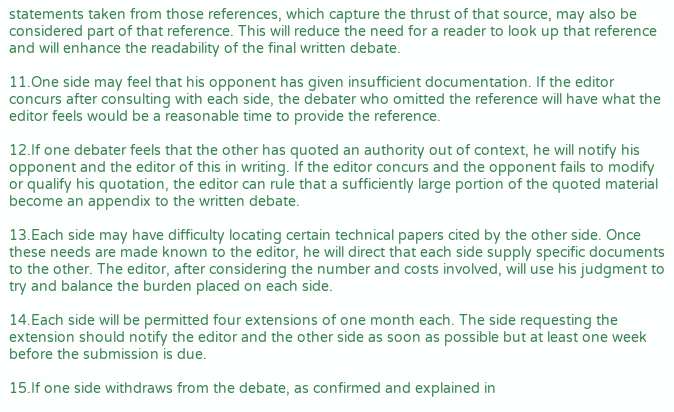statements taken from those references, which capture the thrust of that source, may also be considered part of that reference. This will reduce the need for a reader to look up that reference and will enhance the readability of the final written debate.

11.One side may feel that his opponent has given insufficient documentation. If the editor concurs after consulting with each side, the debater who omitted the reference will have what the editor feels would be a reasonable time to provide the reference.

12.If one debater feels that the other has quoted an authority out of context, he will notify his opponent and the editor of this in writing. If the editor concurs and the opponent fails to modify or qualify his quotation, the editor can rule that a sufficiently large portion of the quoted material become an appendix to the written debate.

13.Each side may have difficulty locating certain technical papers cited by the other side. Once these needs are made known to the editor, he will direct that each side supply specific documents to the other. The editor, after considering the number and costs involved, will use his judgment to try and balance the burden placed on each side.

14.Each side will be permitted four extensions of one month each. The side requesting the extension should notify the editor and the other side as soon as possible but at least one week before the submission is due.

15.If one side withdraws from the debate, as confirmed and explained in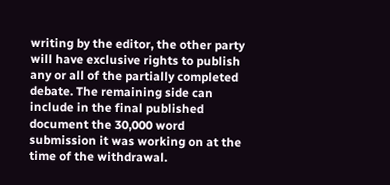writing by the editor, the other party will have exclusive rights to publish any or all of the partially completed debate. The remaining side can include in the final published document the 30,000 word submission it was working on at the time of the withdrawal.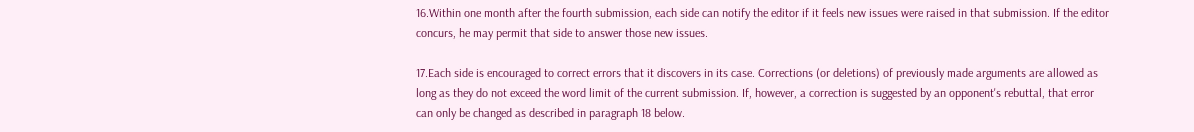16.Within one month after the fourth submission, each side can notify the editor if it feels new issues were raised in that submission. If the editor concurs, he may permit that side to answer those new issues.

17.Each side is encouraged to correct errors that it discovers in its case. Corrections (or deletions) of previously made arguments are allowed as long as they do not exceed the word limit of the current submission. If, however, a correction is suggested by an opponent's rebuttal, that error can only be changed as described in paragraph 18 below.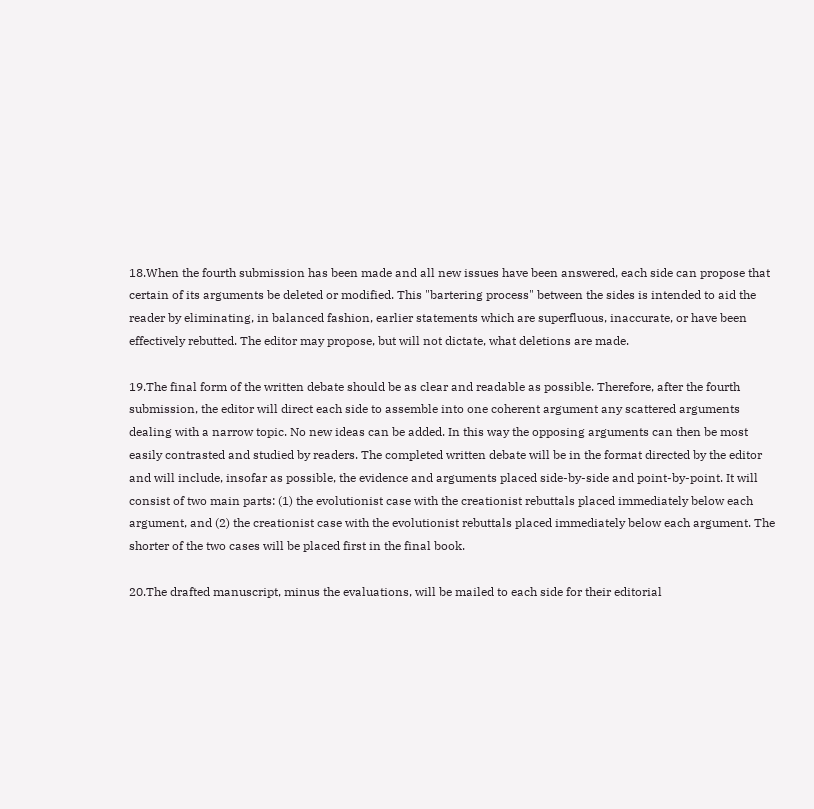18.When the fourth submission has been made and all new issues have been answered, each side can propose that certain of its arguments be deleted or modified. This "bartering process" between the sides is intended to aid the reader by eliminating, in balanced fashion, earlier statements which are superfluous, inaccurate, or have been effectively rebutted. The editor may propose, but will not dictate, what deletions are made.

19.The final form of the written debate should be as clear and readable as possible. Therefore, after the fourth submission, the editor will direct each side to assemble into one coherent argument any scattered arguments dealing with a narrow topic. No new ideas can be added. In this way the opposing arguments can then be most easily contrasted and studied by readers. The completed written debate will be in the format directed by the editor and will include, insofar as possible, the evidence and arguments placed side-by-side and point-by-point. It will consist of two main parts: (1) the evolutionist case with the creationist rebuttals placed immediately below each argument, and (2) the creationist case with the evolutionist rebuttals placed immediately below each argument. The shorter of the two cases will be placed first in the final book.

20.The drafted manuscript, minus the evaluations, will be mailed to each side for their editorial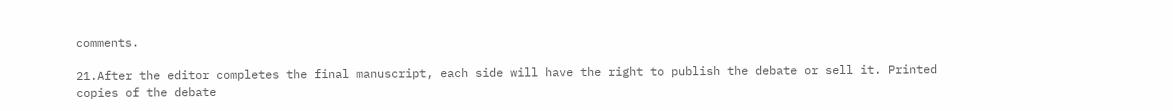comments.

21.After the editor completes the final manuscript, each side will have the right to publish the debate or sell it. Printed copies of the debate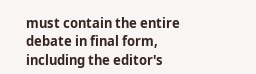must contain the entire debate in final form, including the editor's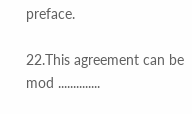preface.

22.This agreement can be mod ..............